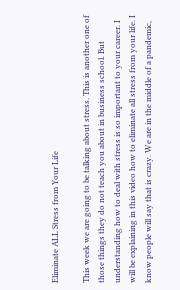Eliminate ALL Stress from Your Life

This week we are going to be talking about stress. This is another one of those things they do not teach you about in business school. But understanding how to deal with stress is so important to your career. I will be explaining in this video how to eliminate all stress from your life. I know people will say that is crazy. We are in the middle of a pandemic,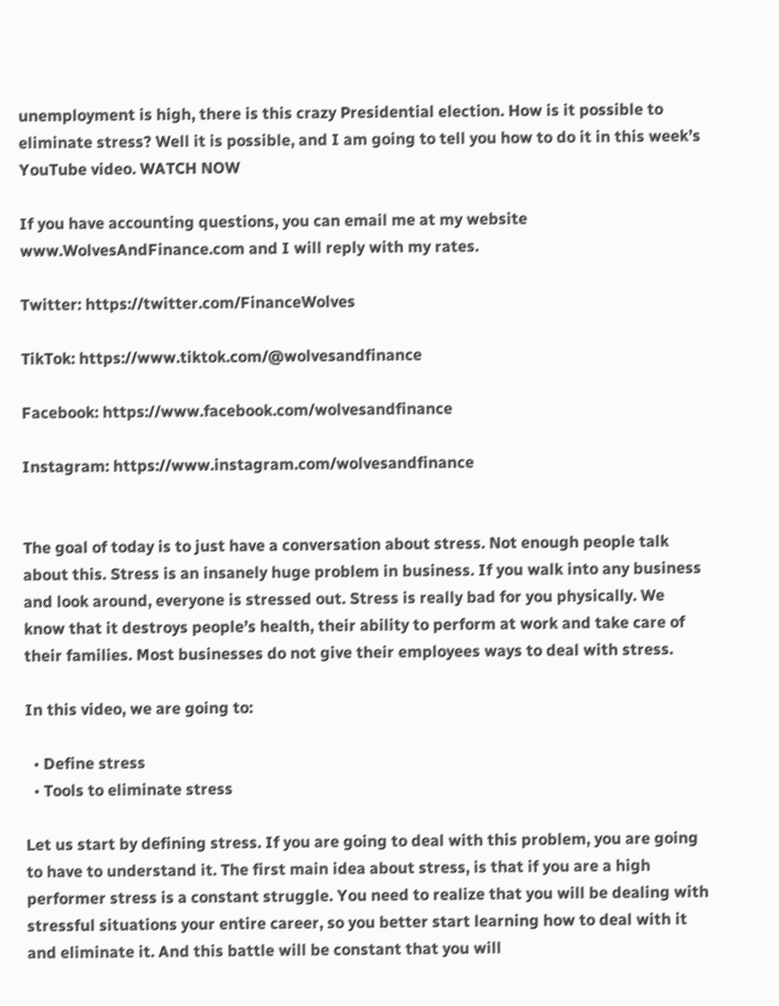unemployment is high, there is this crazy Presidential election. How is it possible to eliminate stress? Well it is possible, and I am going to tell you how to do it in this week’s YouTube video. WATCH NOW

If you have accounting questions, you can email me at my website www.WolvesAndFinance.com and I will reply with my rates.

Twitter: https://twitter.com/FinanceWolves

TikTok: https://www.tiktok.com/@wolvesandfinance

Facebook: https://www.facebook.com/wolvesandfinance

Instagram: https://www.instagram.com/wolvesandfinance


The goal of today is to just have a conversation about stress. Not enough people talk about this. Stress is an insanely huge problem in business. If you walk into any business and look around, everyone is stressed out. Stress is really bad for you physically. We know that it destroys people’s health, their ability to perform at work and take care of their families. Most businesses do not give their employees ways to deal with stress.

In this video, we are going to:

  • Define stress
  • Tools to eliminate stress

Let us start by defining stress. If you are going to deal with this problem, you are going to have to understand it. The first main idea about stress, is that if you are a high performer stress is a constant struggle. You need to realize that you will be dealing with stressful situations your entire career, so you better start learning how to deal with it and eliminate it. And this battle will be constant that you will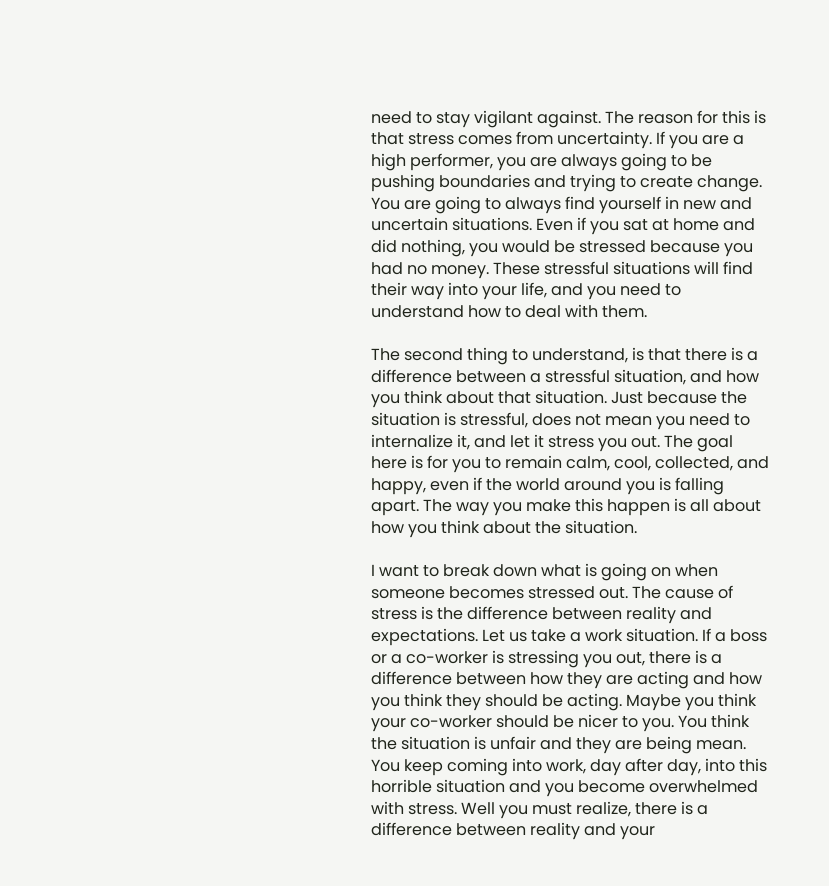need to stay vigilant against. The reason for this is that stress comes from uncertainty. If you are a high performer, you are always going to be pushing boundaries and trying to create change. You are going to always find yourself in new and uncertain situations. Even if you sat at home and did nothing, you would be stressed because you had no money. These stressful situations will find their way into your life, and you need to understand how to deal with them.

The second thing to understand, is that there is a difference between a stressful situation, and how you think about that situation. Just because the situation is stressful, does not mean you need to internalize it, and let it stress you out. The goal here is for you to remain calm, cool, collected, and happy, even if the world around you is falling apart. The way you make this happen is all about how you think about the situation.

I want to break down what is going on when someone becomes stressed out. The cause of stress is the difference between reality and expectations. Let us take a work situation. If a boss or a co-worker is stressing you out, there is a difference between how they are acting and how you think they should be acting. Maybe you think your co-worker should be nicer to you. You think the situation is unfair and they are being mean. You keep coming into work, day after day, into this horrible situation and you become overwhelmed with stress. Well you must realize, there is a difference between reality and your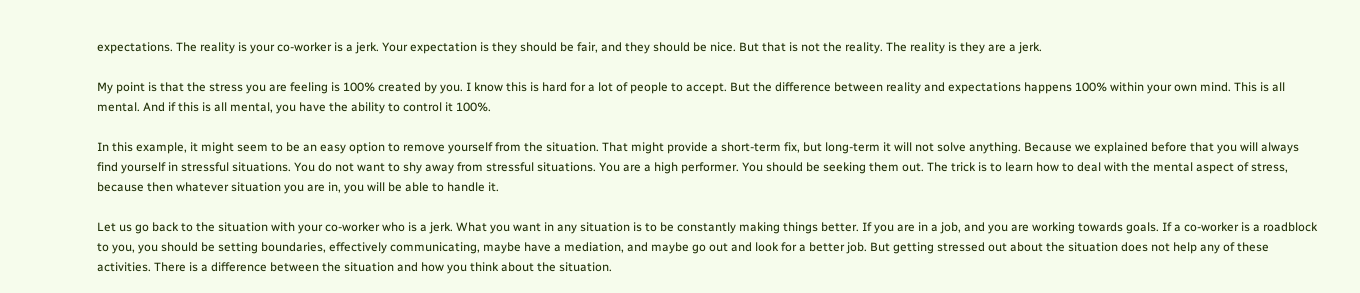expectations. The reality is your co-worker is a jerk. Your expectation is they should be fair, and they should be nice. But that is not the reality. The reality is they are a jerk.

My point is that the stress you are feeling is 100% created by you. I know this is hard for a lot of people to accept. But the difference between reality and expectations happens 100% within your own mind. This is all mental. And if this is all mental, you have the ability to control it 100%.

In this example, it might seem to be an easy option to remove yourself from the situation. That might provide a short-term fix, but long-term it will not solve anything. Because we explained before that you will always find yourself in stressful situations. You do not want to shy away from stressful situations. You are a high performer. You should be seeking them out. The trick is to learn how to deal with the mental aspect of stress, because then whatever situation you are in, you will be able to handle it.

Let us go back to the situation with your co-worker who is a jerk. What you want in any situation is to be constantly making things better. If you are in a job, and you are working towards goals. If a co-worker is a roadblock to you, you should be setting boundaries, effectively communicating, maybe have a mediation, and maybe go out and look for a better job. But getting stressed out about the situation does not help any of these activities. There is a difference between the situation and how you think about the situation.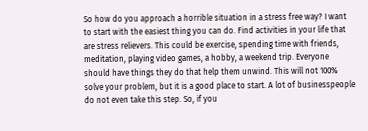So how do you approach a horrible situation in a stress free way? I want to start with the easiest thing you can do. Find activities in your life that are stress relievers. This could be exercise, spending time with friends, meditation, playing video games, a hobby, a weekend trip. Everyone should have things they do that help them unwind. This will not 100% solve your problem, but it is a good place to start. A lot of businesspeople do not even take this step. So, if you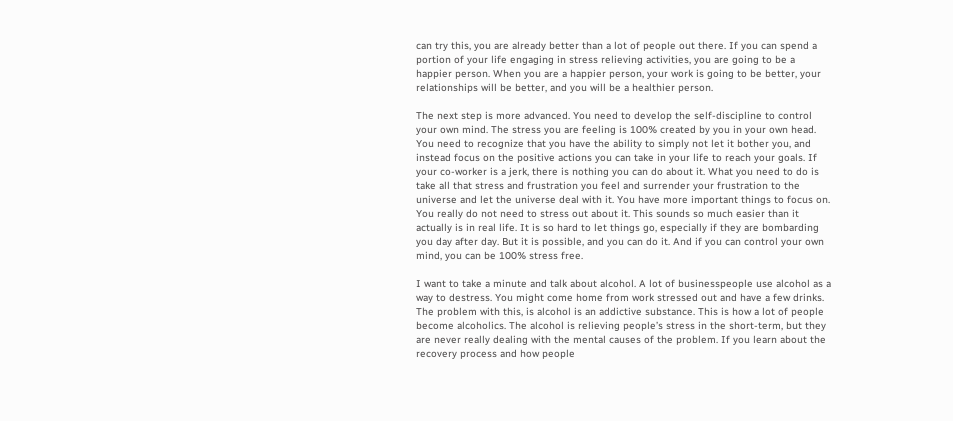can try this, you are already better than a lot of people out there. If you can spend a portion of your life engaging in stress relieving activities, you are going to be a happier person. When you are a happier person, your work is going to be better, your relationships will be better, and you will be a healthier person.

The next step is more advanced. You need to develop the self-discipline to control your own mind. The stress you are feeling is 100% created by you in your own head. You need to recognize that you have the ability to simply not let it bother you, and instead focus on the positive actions you can take in your life to reach your goals. If your co-worker is a jerk, there is nothing you can do about it. What you need to do is take all that stress and frustration you feel and surrender your frustration to the universe and let the universe deal with it. You have more important things to focus on. You really do not need to stress out about it. This sounds so much easier than it actually is in real life. It is so hard to let things go, especially if they are bombarding you day after day. But it is possible, and you can do it. And if you can control your own mind, you can be 100% stress free.

I want to take a minute and talk about alcohol. A lot of businesspeople use alcohol as a way to destress. You might come home from work stressed out and have a few drinks. The problem with this, is alcohol is an addictive substance. This is how a lot of people become alcoholics. The alcohol is relieving people’s stress in the short-term, but they are never really dealing with the mental causes of the problem. If you learn about the recovery process and how people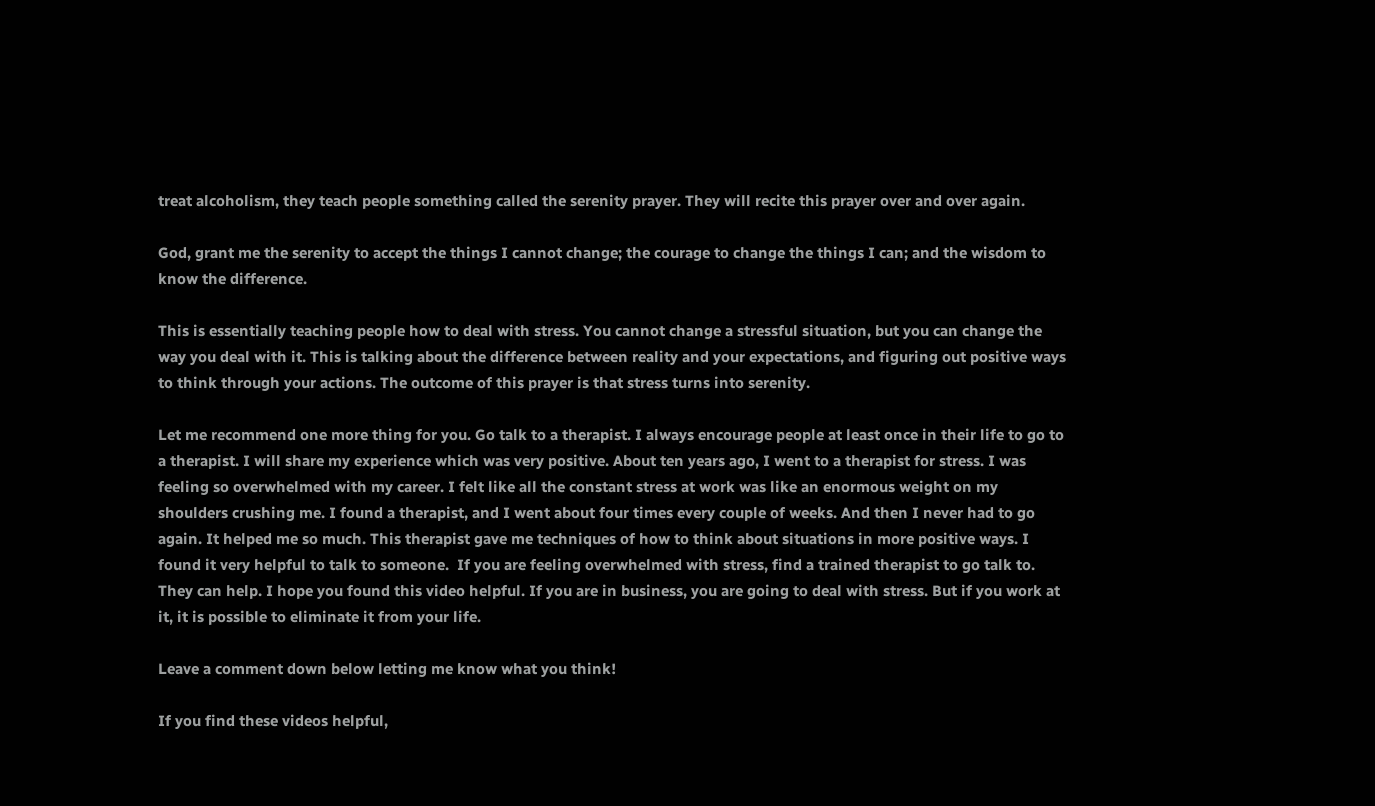treat alcoholism, they teach people something called the serenity prayer. They will recite this prayer over and over again.

God, grant me the serenity to accept the things I cannot change; the courage to change the things I can; and the wisdom to know the difference.

This is essentially teaching people how to deal with stress. You cannot change a stressful situation, but you can change the way you deal with it. This is talking about the difference between reality and your expectations, and figuring out positive ways to think through your actions. The outcome of this prayer is that stress turns into serenity.

Let me recommend one more thing for you. Go talk to a therapist. I always encourage people at least once in their life to go to a therapist. I will share my experience which was very positive. About ten years ago, I went to a therapist for stress. I was feeling so overwhelmed with my career. I felt like all the constant stress at work was like an enormous weight on my shoulders crushing me. I found a therapist, and I went about four times every couple of weeks. And then I never had to go again. It helped me so much. This therapist gave me techniques of how to think about situations in more positive ways. I found it very helpful to talk to someone.  If you are feeling overwhelmed with stress, find a trained therapist to go talk to. They can help. I hope you found this video helpful. If you are in business, you are going to deal with stress. But if you work at it, it is possible to eliminate it from your life.

Leave a comment down below letting me know what you think!

If you find these videos helpful,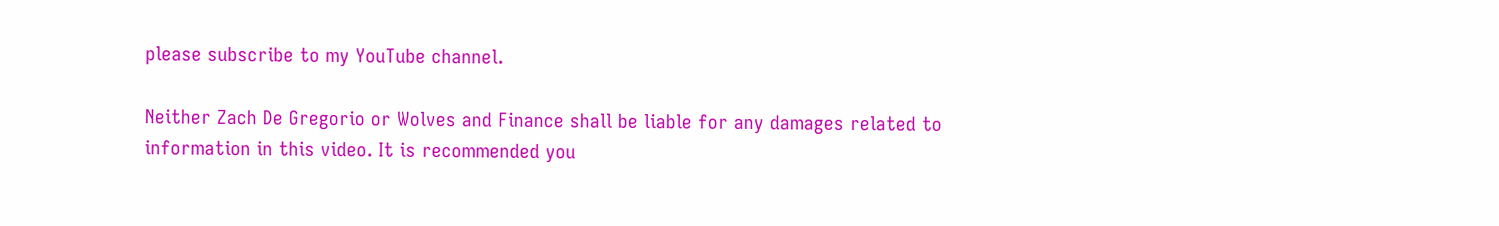please subscribe to my YouTube channel.

Neither Zach De Gregorio or Wolves and Finance shall be liable for any damages related to information in this video. It is recommended you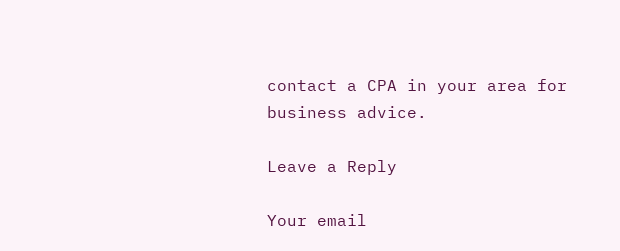contact a CPA in your area for business advice.

Leave a Reply

Your email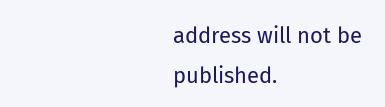address will not be published.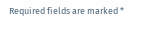Required fields are marked *